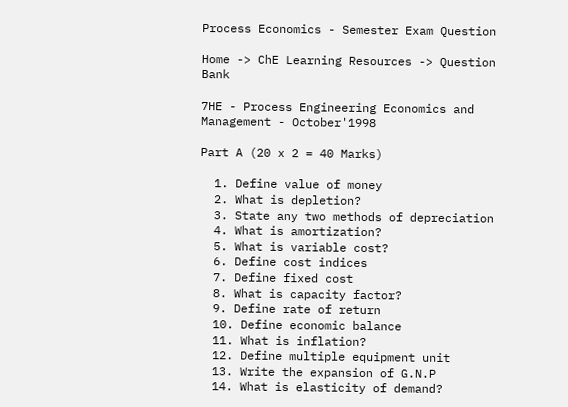Process Economics - Semester Exam Question

Home -> ChE Learning Resources -> Question Bank

7HE - Process Engineering Economics and Management - October'1998

Part A (20 x 2 = 40 Marks)

  1. Define value of money
  2. What is depletion?
  3. State any two methods of depreciation
  4. What is amortization?
  5. What is variable cost?
  6. Define cost indices
  7. Define fixed cost
  8. What is capacity factor?
  9. Define rate of return
  10. Define economic balance
  11. What is inflation?
  12. Define multiple equipment unit
  13. Write the expansion of G.N.P
  14. What is elasticity of demand?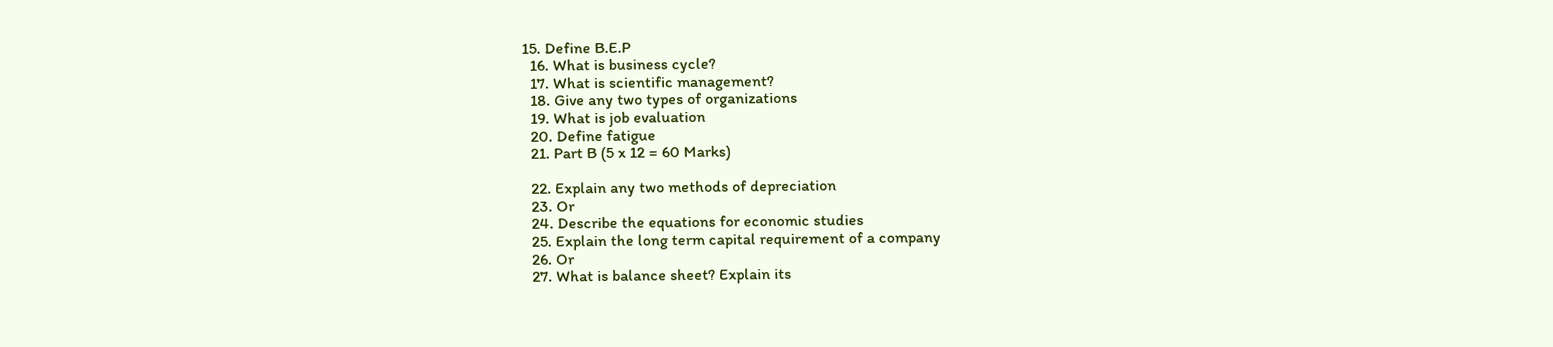15. Define B.E.P
  16. What is business cycle?
  17. What is scientific management?
  18. Give any two types of organizations
  19. What is job evaluation
  20. Define fatigue
  21. Part B (5 x 12 = 60 Marks)

  22. Explain any two methods of depreciation
  23. Or
  24. Describe the equations for economic studies
  25. Explain the long term capital requirement of a company
  26. Or
  27. What is balance sheet? Explain its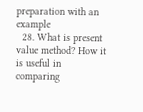preparation with an example
  28. What is present value method? How it is useful in comparing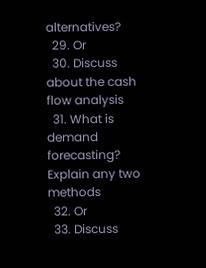alternatives?
  29. Or
  30. Discuss about the cash flow analysis
  31. What is demand forecasting? Explain any two methods
  32. Or
  33. Discuss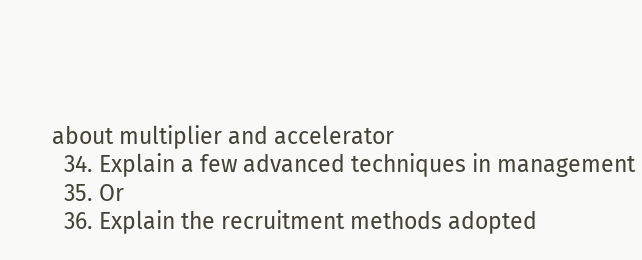about multiplier and accelerator
  34. Explain a few advanced techniques in management
  35. Or
  36. Explain the recruitment methods adopted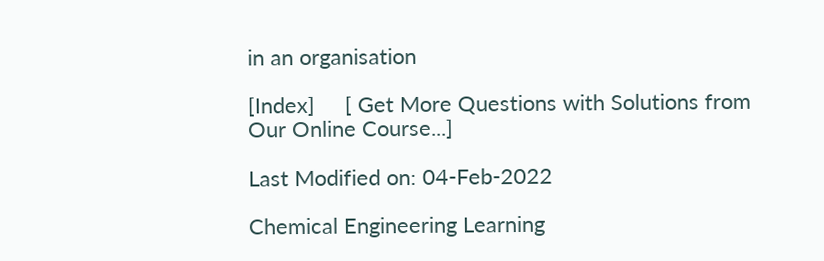in an organisation

[Index]     [ Get More Questions with Solutions from Our Online Course...]

Last Modified on: 04-Feb-2022

Chemical Engineering Learning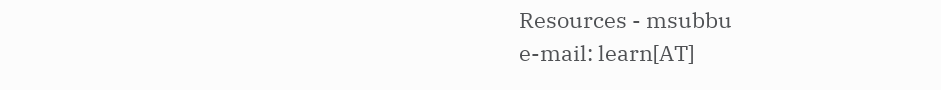Resources - msubbu
e-mail: learn[AT]